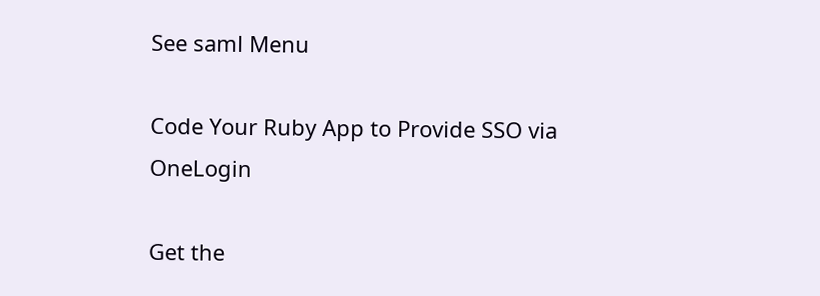See saml Menu

Code Your Ruby App to Provide SSO via OneLogin

Get the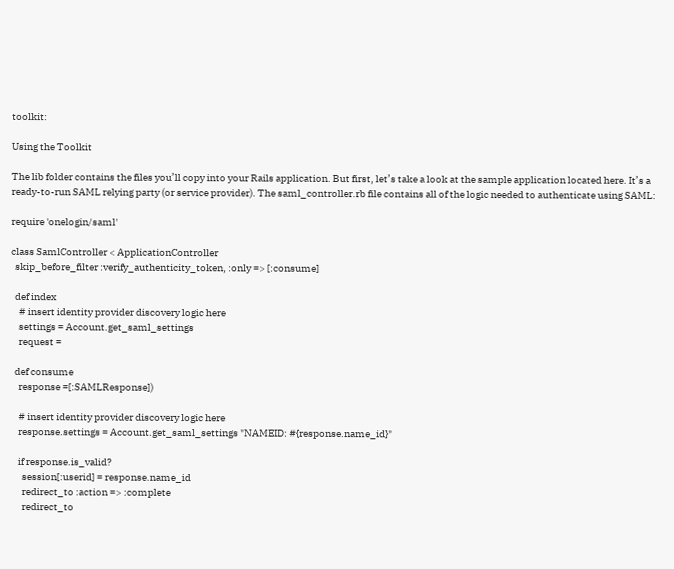toolkit:

Using the Toolkit

The lib folder contains the files you’ll copy into your Rails application. But first, let’s take a look at the sample application located here. It’s a ready-to-run SAML relying party (or service provider). The saml_controller.rb file contains all of the logic needed to authenticate using SAML:

require 'onelogin/saml'

class SamlController < ApplicationController
  skip_before_filter :verify_authenticity_token, :only => [:consume]

  def index
    # insert identity provider discovery logic here
    settings = Account.get_saml_settings
    request =

  def consume
    response =[:SAMLResponse])

    # insert identity provider discovery logic here
    response.settings = Account.get_saml_settings "NAMEID: #{response.name_id}"

    if response.is_valid?
      session[:userid] = response.name_id
      redirect_to :action => :complete
      redirect_to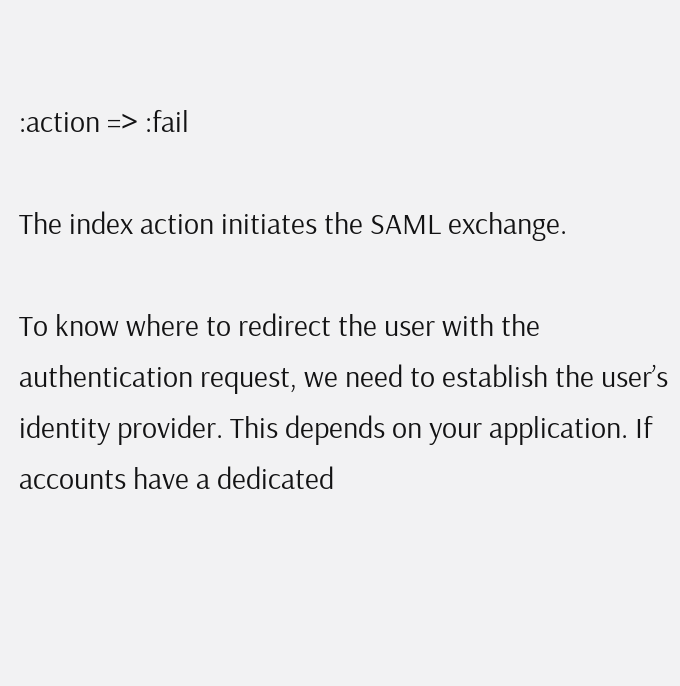:action => :fail

The index action initiates the SAML exchange.

To know where to redirect the user with the authentication request, we need to establish the user’s identity provider. This depends on your application. If accounts have a dedicated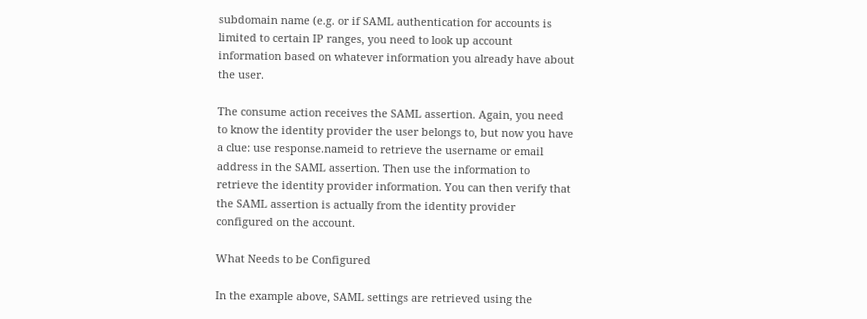subdomain name (e.g. or if SAML authentication for accounts is limited to certain IP ranges, you need to look up account information based on whatever information you already have about the user.

The consume action receives the SAML assertion. Again, you need to know the identity provider the user belongs to, but now you have a clue: use response.nameid to retrieve the username or email address in the SAML assertion. Then use the information to retrieve the identity provider information. You can then verify that the SAML assertion is actually from the identity provider configured on the account.

What Needs to be Configured

In the example above, SAML settings are retrieved using the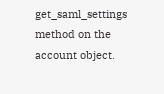get_saml_settings method on the account object.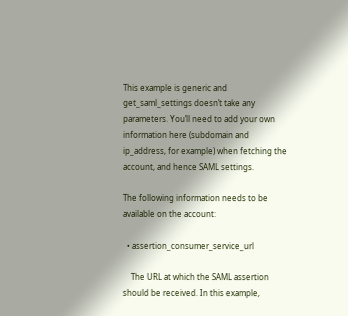This example is generic and get_saml_settings doesn’t take any parameters. You’ll need to add your own information here (subdomain and ip_address, for example) when fetching the account, and hence SAML settings.

The following information needs to be available on the account:

  • assertion_consumer_service_url

    The URL at which the SAML assertion should be received. In this example,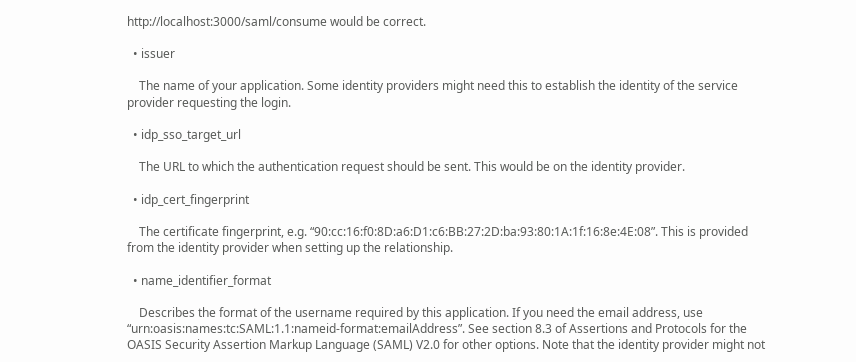http://localhost:3000/saml/consume would be correct.

  • issuer

    The name of your application. Some identity providers might need this to establish the identity of the service provider requesting the login.

  • idp_sso_target_url

    The URL to which the authentication request should be sent. This would be on the identity provider.

  • idp_cert_fingerprint

    The certificate fingerprint, e.g. “90:cc:16:f0:8D:a6:D1:c6:BB:27:2D:ba:93:80:1A:1f:16:8e:4E:08”. This is provided from the identity provider when setting up the relationship.

  • name_identifier_format

    Describes the format of the username required by this application. If you need the email address, use “urn:oasis:names:tc:SAML:1.1:nameid-format:emailAddress”. See section 8.3 of Assertions and Protocols for the OASIS Security Assertion Markup Language (SAML) V2.0 for other options. Note that the identity provider might not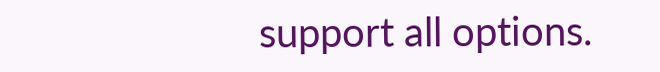support all options.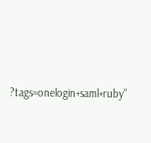?tags=onelogin+saml+ruby”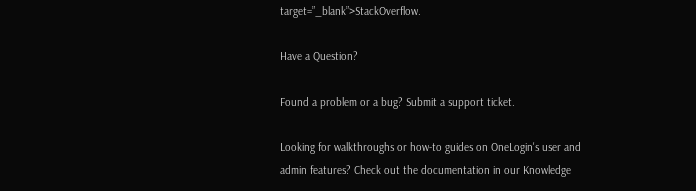target=”_blank”>StackOverflow.

Have a Question?

Found a problem or a bug? Submit a support ticket.

Looking for walkthroughs or how-to guides on OneLogin's user and admin features? Check out the documentation in our Knowledge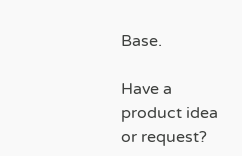Base.

Have a product idea or request?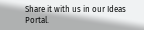Share it with us in our Ideas Portal.